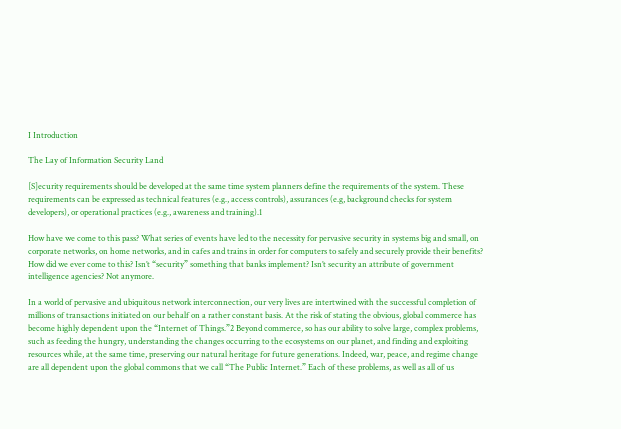I Introduction

The Lay of Information Security Land

[S]ecurity requirements should be developed at the same time system planners define the requirements of the system. These requirements can be expressed as technical features (e.g., access controls), assurances (e.g, background checks for system developers), or operational practices (e.g., awareness and training).1

How have we come to this pass? What series of events have led to the necessity for pervasive security in systems big and small, on corporate networks, on home networks, and in cafes and trains in order for computers to safely and securely provide their benefits? How did we ever come to this? Isn’t “security” something that banks implement? Isn’t security an attribute of government intelligence agencies? Not anymore.

In a world of pervasive and ubiquitous network interconnection, our very lives are intertwined with the successful completion of millions of transactions initiated on our behalf on a rather constant basis. At the risk of stating the obvious, global commerce has become highly dependent upon the “Internet of Things.”2 Beyond commerce, so has our ability to solve large, complex problems, such as feeding the hungry, understanding the changes occurring to the ecosystems on our planet, and finding and exploiting resources while, at the same time, preserving our natural heritage for future generations. Indeed, war, peace, and regime change are all dependent upon the global commons that we call “The Public Internet.” Each of these problems, as well as all of us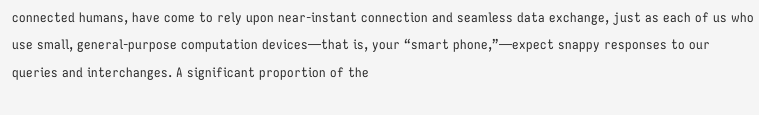connected humans, have come to rely upon near-instant connection and seamless data exchange, just as each of us who use small, general-purpose computation devices—that is, your “smart phone,”—expect snappy responses to our queries and interchanges. A significant proportion of the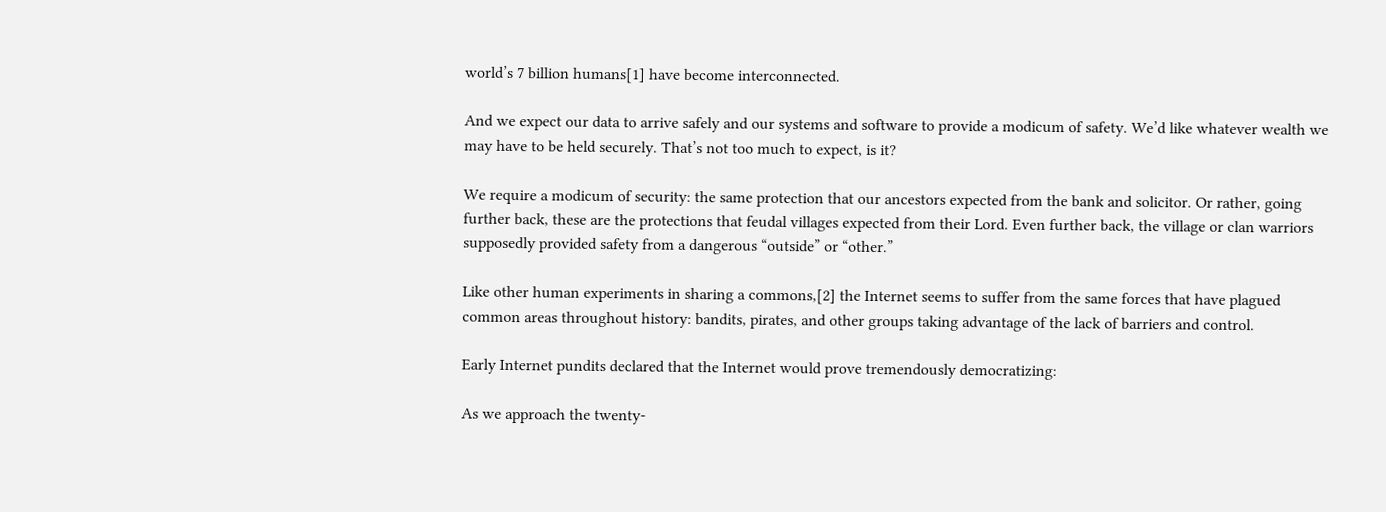world’s 7 billion humans[1] have become interconnected.

And we expect our data to arrive safely and our systems and software to provide a modicum of safety. We’d like whatever wealth we may have to be held securely. That’s not too much to expect, is it?

We require a modicum of security: the same protection that our ancestors expected from the bank and solicitor. Or rather, going further back, these are the protections that feudal villages expected from their Lord. Even further back, the village or clan warriors supposedly provided safety from a dangerous “outside” or “other.”

Like other human experiments in sharing a commons,[2] the Internet seems to suffer from the same forces that have plagued common areas throughout history: bandits, pirates, and other groups taking advantage of the lack of barriers and control.

Early Internet pundits declared that the Internet would prove tremendously democratizing:

As we approach the twenty-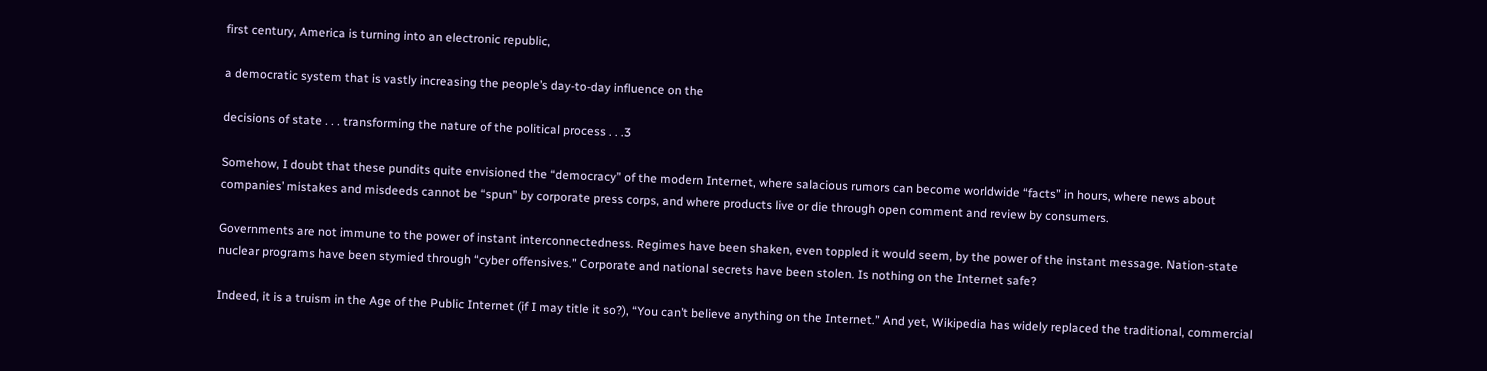first century, America is turning into an electronic republic,

a democratic system that is vastly increasing the people’s day-to-day influence on the

decisions of state . . . transforming the nature of the political process . . .3

Somehow, I doubt that these pundits quite envisioned the “democracy” of the modern Internet, where salacious rumors can become worldwide “facts” in hours, where news about companies’ mistakes and misdeeds cannot be “spun” by corporate press corps, and where products live or die through open comment and review by consumers.

Governments are not immune to the power of instant interconnectedness. Regimes have been shaken, even toppled it would seem, by the power of the instant message. Nation-state nuclear programs have been stymied through “cyber offensives.” Corporate and national secrets have been stolen. Is nothing on the Internet safe?

Indeed, it is a truism in the Age of the Public Internet (if I may title it so?), “You can’t believe anything on the Internet.” And yet, Wikipedia has widely replaced the traditional, commercial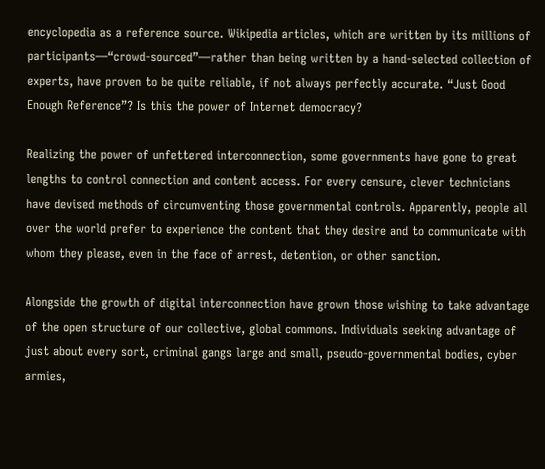encyclopedia as a reference source. Wikipedia articles, which are written by its millions of participants—“crowd-sourced”—rather than being written by a hand-selected collection of experts, have proven to be quite reliable, if not always perfectly accurate. “Just Good Enough Reference”? Is this the power of Internet democracy?

Realizing the power of unfettered interconnection, some governments have gone to great lengths to control connection and content access. For every censure, clever technicians have devised methods of circumventing those governmental controls. Apparently, people all over the world prefer to experience the content that they desire and to communicate with whom they please, even in the face of arrest, detention, or other sanction.

Alongside the growth of digital interconnection have grown those wishing to take advantage of the open structure of our collective, global commons. Individuals seeking advantage of just about every sort, criminal gangs large and small, pseudo-governmental bodies, cyber armies,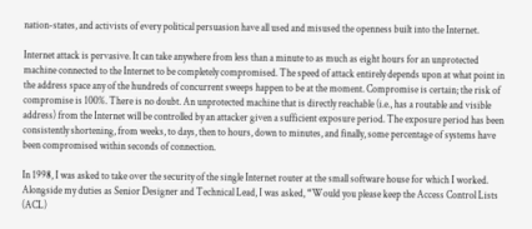nation-states, and activists of every political persuasion have all used and misused the openness built into the Internet.

Internet attack is pervasive. It can take anywhere from less than a minute to as much as eight hours for an unprotected machine connected to the Internet to be completely compromised. The speed of attack entirely depends upon at what point in the address space any of the hundreds of concurrent sweeps happen to be at the moment. Compromise is certain; the risk of compromise is 100%. There is no doubt. An unprotected machine that is directly reachable (i.e., has a routable and visible address) from the Internet will be controlled by an attacker given a sufficient exposure period. The exposure period has been consistently shortening, from weeks, to days, then to hours, down to minutes, and finally, some percentage of systems have been compromised within seconds of connection.

In 1998, I was asked to take over the security of the single Internet router at the small software house for which I worked. Alongside my duties as Senior Designer and Technical Lead, I was asked, “Would you please keep the Access Control Lists (ACL)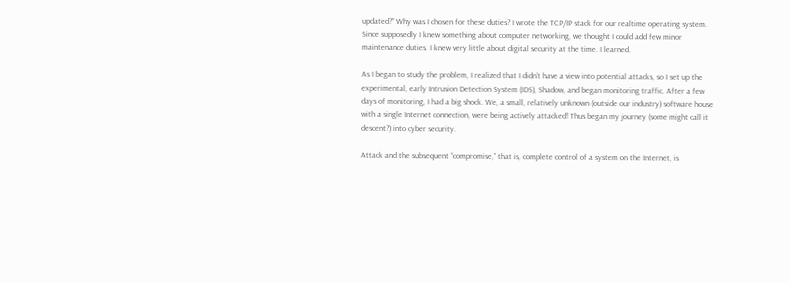updated?” Why was I chosen for these duties? I wrote the TCP/IP stack for our realtime operating system. Since supposedly I knew something about computer networking, we thought I could add few minor maintenance duties. I knew very little about digital security at the time. I learned.

As I began to study the problem, I realized that I didn’t have a view into potential attacks, so I set up the experimental, early Intrusion Detection System (IDS), Shadow, and began monitoring traffic. After a few days of monitoring, I had a big shock. We, a small, relatively unknown (outside our industry) software house with a single Internet connection, were being actively attacked! Thus began my journey (some might call it descent?) into cyber security.

Attack and the subsequent “compromise,” that is, complete control of a system on the Internet, is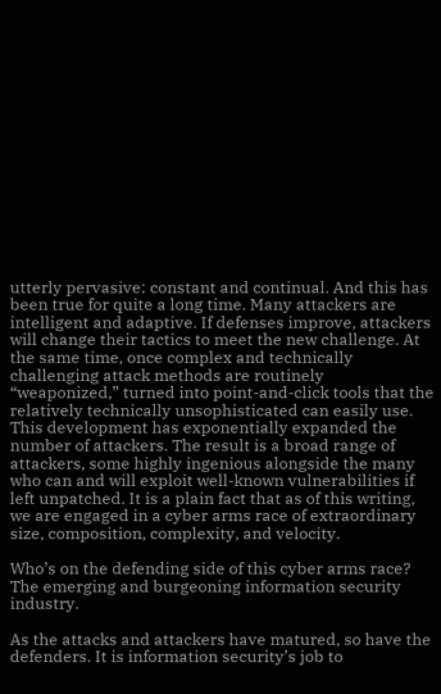utterly pervasive: constant and continual. And this has been true for quite a long time. Many attackers are intelligent and adaptive. If defenses improve, attackers will change their tactics to meet the new challenge. At the same time, once complex and technically challenging attack methods are routinely “weaponized,” turned into point-and-click tools that the relatively technically unsophisticated can easily use. This development has exponentially expanded the number of attackers. The result is a broad range of attackers, some highly ingenious alongside the many who can and will exploit well-known vulnerabilities if left unpatched. It is a plain fact that as of this writing, we are engaged in a cyber arms race of extraordinary size, composition, complexity, and velocity.

Who’s on the defending side of this cyber arms race? The emerging and burgeoning information security industry.

As the attacks and attackers have matured, so have the defenders. It is information security’s job to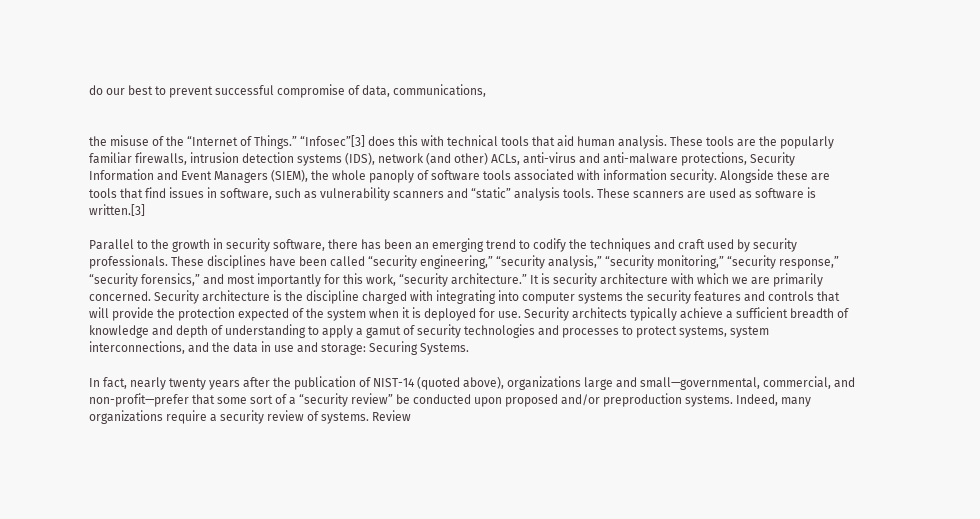do our best to prevent successful compromise of data, communications,


the misuse of the “Internet of Things.” “Infosec”[3] does this with technical tools that aid human analysis. These tools are the popularly familiar firewalls, intrusion detection systems (IDS), network (and other) ACLs, anti-virus and anti-malware protections, Security Information and Event Managers (SIEM), the whole panoply of software tools associated with information security. Alongside these are tools that find issues in software, such as vulnerability scanners and “static” analysis tools. These scanners are used as software is written.[3]

Parallel to the growth in security software, there has been an emerging trend to codify the techniques and craft used by security professionals. These disciplines have been called “security engineering,” “security analysis,” “security monitoring,” “security response,” “security forensics,” and most importantly for this work, “security architecture.” It is security architecture with which we are primarily concerned. Security architecture is the discipline charged with integrating into computer systems the security features and controls that will provide the protection expected of the system when it is deployed for use. Security architects typically achieve a sufficient breadth of knowledge and depth of understanding to apply a gamut of security technologies and processes to protect systems, system interconnections, and the data in use and storage: Securing Systems.

In fact, nearly twenty years after the publication of NIST-14 (quoted above), organizations large and small—governmental, commercial, and non-profit—prefer that some sort of a “security review” be conducted upon proposed and/or preproduction systems. Indeed, many organizations require a security review of systems. Review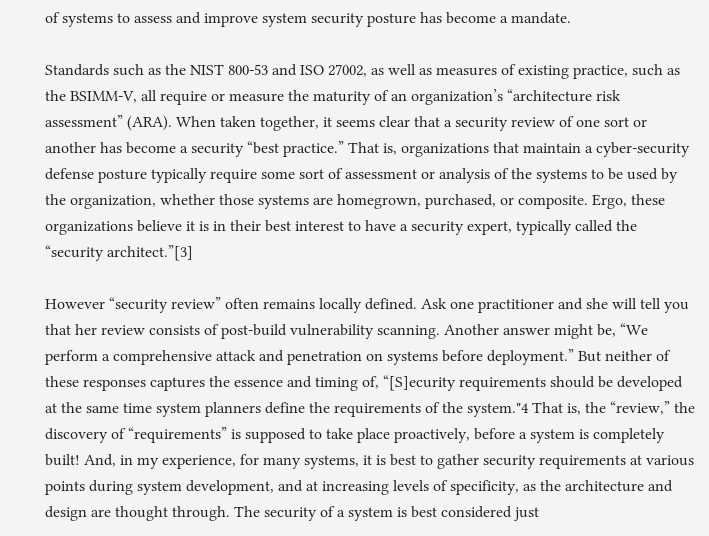of systems to assess and improve system security posture has become a mandate.

Standards such as the NIST 800-53 and ISO 27002, as well as measures of existing practice, such as the BSIMM-V, all require or measure the maturity of an organization’s “architecture risk assessment” (ARA). When taken together, it seems clear that a security review of one sort or another has become a security “best practice.” That is, organizations that maintain a cyber-security defense posture typically require some sort of assessment or analysis of the systems to be used by the organization, whether those systems are homegrown, purchased, or composite. Ergo, these organizations believe it is in their best interest to have a security expert, typically called the “security architect.”[3]

However “security review” often remains locally defined. Ask one practitioner and she will tell you that her review consists of post-build vulnerability scanning. Another answer might be, “We perform a comprehensive attack and penetration on systems before deployment.” But neither of these responses captures the essence and timing of, “[S]ecurity requirements should be developed at the same time system planners define the requirements of the system."4 That is, the “review,” the discovery of “requirements” is supposed to take place proactively, before a system is completely built! And, in my experience, for many systems, it is best to gather security requirements at various points during system development, and at increasing levels of specificity, as the architecture and design are thought through. The security of a system is best considered just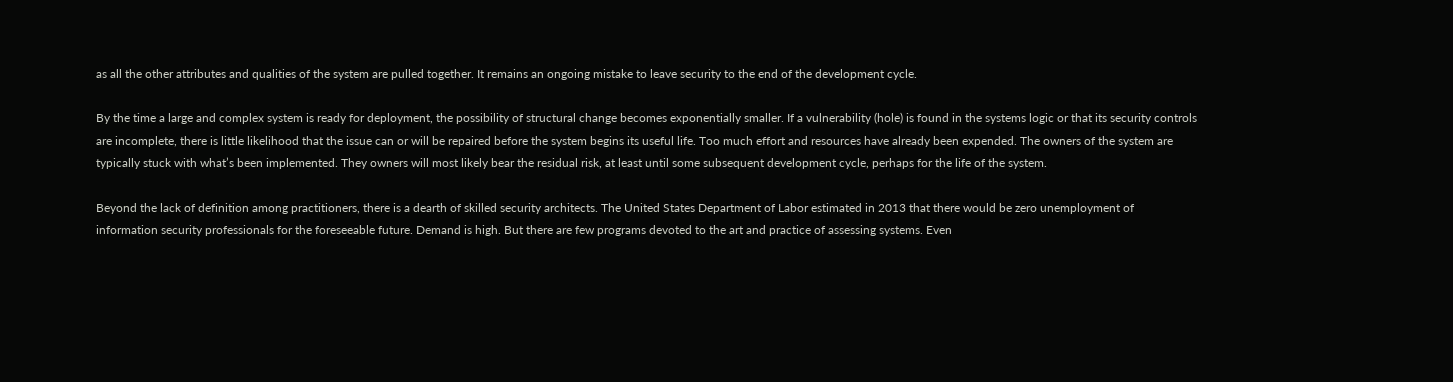as all the other attributes and qualities of the system are pulled together. It remains an ongoing mistake to leave security to the end of the development cycle.

By the time a large and complex system is ready for deployment, the possibility of structural change becomes exponentially smaller. If a vulnerability (hole) is found in the systems logic or that its security controls are incomplete, there is little likelihood that the issue can or will be repaired before the system begins its useful life. Too much effort and resources have already been expended. The owners of the system are typically stuck with what’s been implemented. They owners will most likely bear the residual risk, at least until some subsequent development cycle, perhaps for the life of the system.

Beyond the lack of definition among practitioners, there is a dearth of skilled security architects. The United States Department of Labor estimated in 2013 that there would be zero unemployment of information security professionals for the foreseeable future. Demand is high. But there are few programs devoted to the art and practice of assessing systems. Even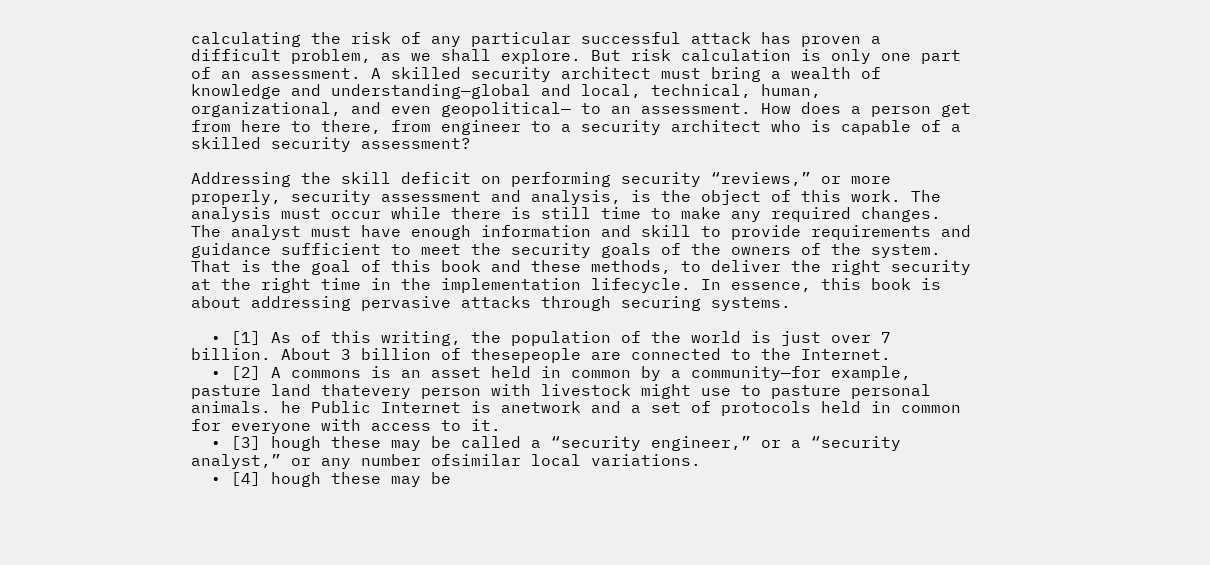calculating the risk of any particular successful attack has proven a difficult problem, as we shall explore. But risk calculation is only one part of an assessment. A skilled security architect must bring a wealth of knowledge and understanding—global and local, technical, human, organizational, and even geopolitical— to an assessment. How does a person get from here to there, from engineer to a security architect who is capable of a skilled security assessment?

Addressing the skill deficit on performing security “reviews,” or more properly, security assessment and analysis, is the object of this work. The analysis must occur while there is still time to make any required changes. The analyst must have enough information and skill to provide requirements and guidance sufficient to meet the security goals of the owners of the system. That is the goal of this book and these methods, to deliver the right security at the right time in the implementation lifecycle. In essence, this book is about addressing pervasive attacks through securing systems.

  • [1] As of this writing, the population of the world is just over 7 billion. About 3 billion of thesepeople are connected to the Internet.
  • [2] A commons is an asset held in common by a community—for example, pasture land thatevery person with livestock might use to pasture personal animals. he Public Internet is anetwork and a set of protocols held in common for everyone with access to it.
  • [3] hough these may be called a “security engineer,” or a “security analyst,” or any number ofsimilar local variations.
  • [4] hough these may be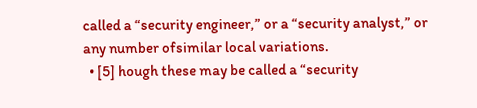called a “security engineer,” or a “security analyst,” or any number ofsimilar local variations.
  • [5] hough these may be called a “security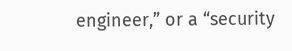engineer,” or a “security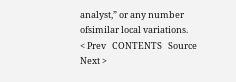analyst,” or any number ofsimilar local variations.
< Prev   CONTENTS   Source   Next >